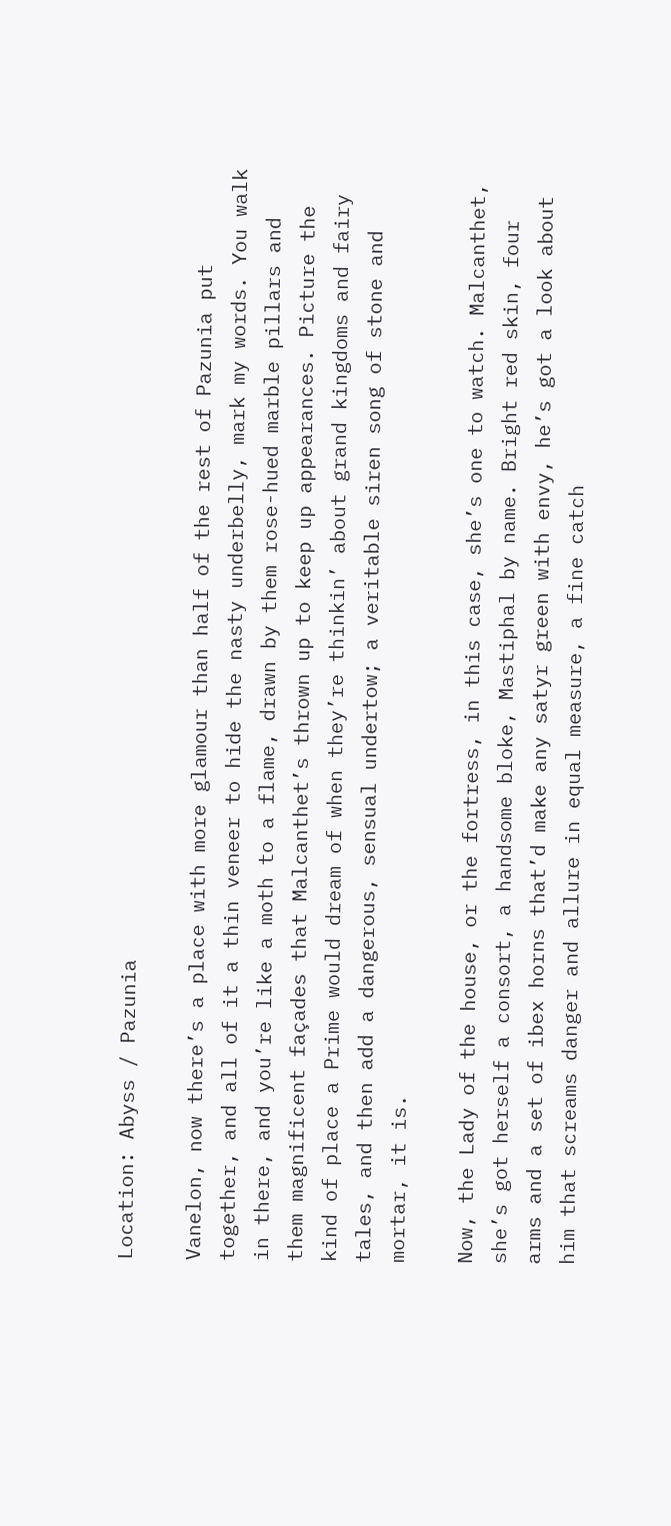Location: Abyss / Pazunia

Vanelon, now there’s a place with more glamour than half of the rest of Pazunia put together, and all of it a thin veneer to hide the nasty underbelly, mark my words. You walk in there, and you’re like a moth to a flame, drawn by them rose-hued marble pillars and them magnificent façades that Malcanthet’s thrown up to keep up appearances. Picture the kind of place a Prime would dream of when they’re thinkin’ about grand kingdoms and fairy tales, and then add a dangerous, sensual undertow; a veritable siren song of stone and mortar, it is.

Now, the Lady of the house, or the fortress, in this case, she’s one to watch. Malcanthet, she’s got herself a consort, a handsome bloke, Mastiphal by name. Bright red skin, four arms and a set of ibex horns that’d make any satyr green with envy, he’s got a look about him that screams danger and allure in equal measure, a fine catch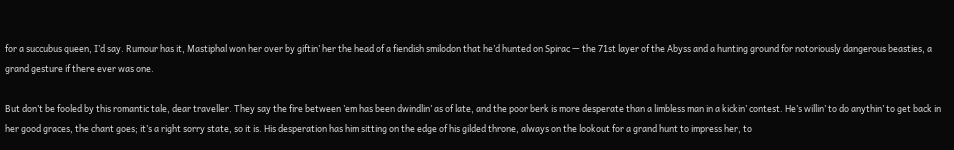for a succubus queen, I’d say. Rumour has it, Mastiphal won her over by giftin’ her the head of a fiendish smilodon that he’d hunted on Spirac — the 71st layer of the Abyss and a hunting ground for notoriously dangerous beasties, a grand gesture if there ever was one.

But don’t be fooled by this romantic tale, dear traveller. They say the fire between ’em has been dwindlin’ as of late, and the poor berk is more desperate than a limbless man in a kickin’ contest. He’s willin’ to do anythin’ to get back in her good graces, the chant goes; it’s a right sorry state, so it is. His desperation has him sitting on the edge of his gilded throne, always on the lookout for a grand hunt to impress her, to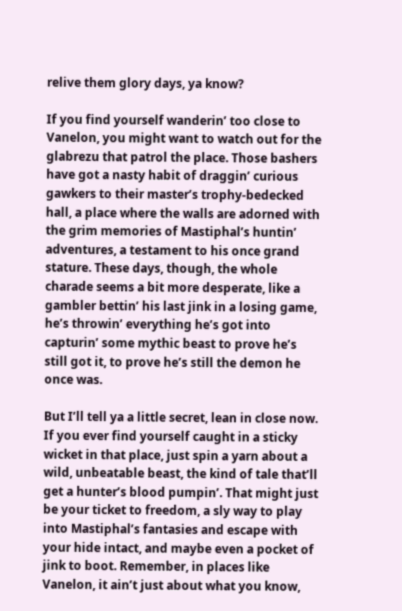relive them glory days, ya know?

If you find yourself wanderin’ too close to Vanelon, you might want to watch out for the glabrezu that patrol the place. Those bashers have got a nasty habit of draggin’ curious gawkers to their master’s trophy-bedecked hall, a place where the walls are adorned with the grim memories of Mastiphal’s huntin’ adventures, a testament to his once grand stature. These days, though, the whole charade seems a bit more desperate, like a gambler bettin’ his last jink in a losing game, he’s throwin’ everything he’s got into capturin’ some mythic beast to prove he’s still got it, to prove he’s still the demon he once was.

But I’ll tell ya a little secret, lean in close now. If you ever find yourself caught in a sticky wicket in that place, just spin a yarn about a wild, unbeatable beast, the kind of tale that’ll get a hunter’s blood pumpin’. That might just be your ticket to freedom, a sly way to play into Mastiphal’s fantasies and escape with your hide intact, and maybe even a pocket of jink to boot. Remember, in places like Vanelon, it ain’t just about what you know,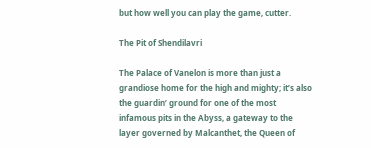but how well you can play the game, cutter.

The Pit of Shendilavri

The Palace of Vanelon is more than just a grandiose home for the high and mighty; it’s also the guardin’ ground for one of the most infamous pits in the Abyss, a gateway to the layer governed by Malcanthet, the Queen of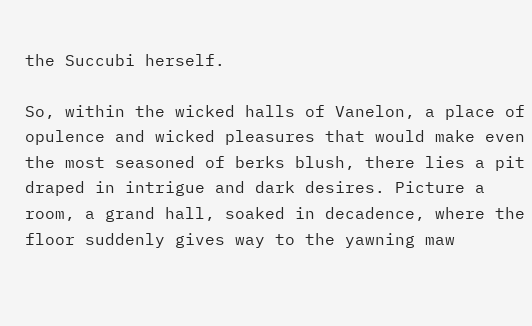the Succubi herself.

So, within the wicked halls of Vanelon, a place of opulence and wicked pleasures that would make even the most seasoned of berks blush, there lies a pit draped in intrigue and dark desires. Picture a room, a grand hall, soaked in decadence, where the floor suddenly gives way to the yawning maw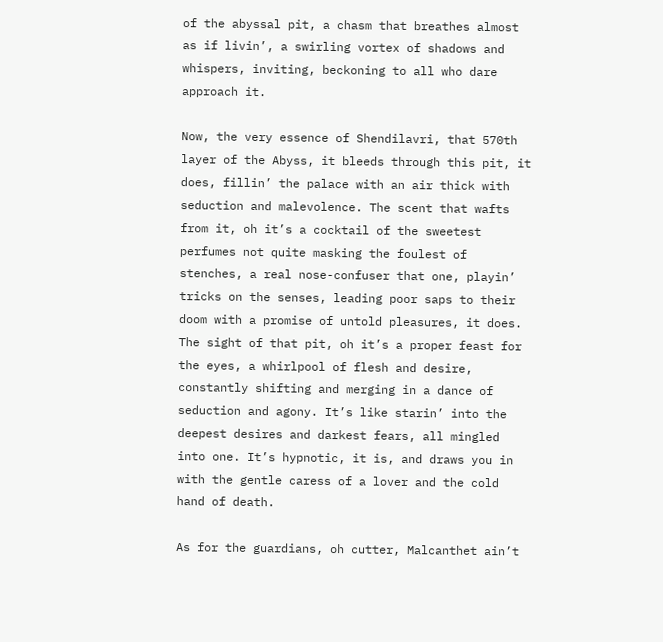of the abyssal pit, a chasm that breathes almost as if livin’, a swirling vortex of shadows and whispers, inviting, beckoning to all who dare approach it.

Now, the very essence of Shendilavri, that 570th layer of the Abyss, it bleeds through this pit, it does, fillin’ the palace with an air thick with seduction and malevolence. The scent that wafts from it, oh it’s a cocktail of the sweetest perfumes not quite masking the foulest of stenches, a real nose-confuser that one, playin’ tricks on the senses, leading poor saps to their doom with a promise of untold pleasures, it does. The sight of that pit, oh it’s a proper feast for the eyes, a whirlpool of flesh and desire, constantly shifting and merging in a dance of seduction and agony. It’s like starin’ into the deepest desires and darkest fears, all mingled into one. It’s hypnotic, it is, and draws you in with the gentle caress of a lover and the cold hand of death.

As for the guardians, oh cutter, Malcanthet ain’t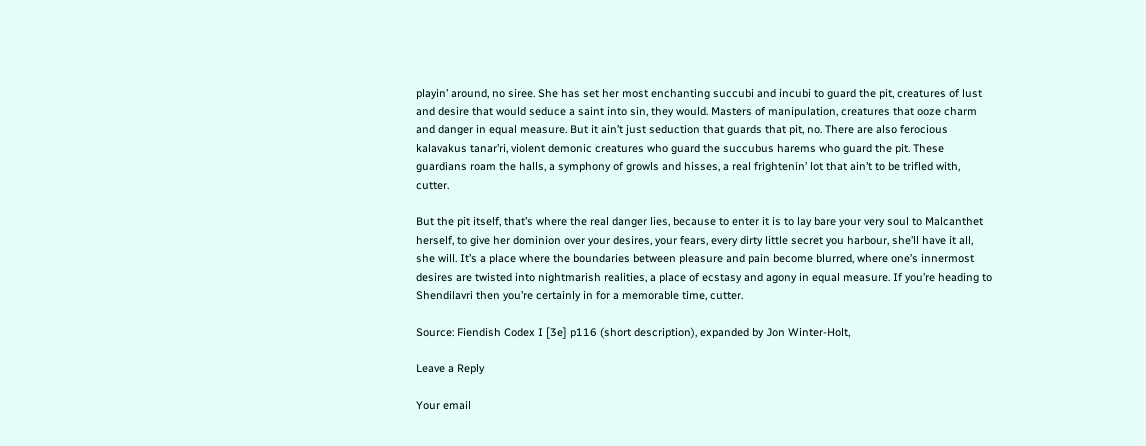playin’ around, no siree. She has set her most enchanting succubi and incubi to guard the pit, creatures of lust and desire that would seduce a saint into sin, they would. Masters of manipulation, creatures that ooze charm and danger in equal measure. But it ain’t just seduction that guards that pit, no. There are also ferocious kalavakus tanar’ri, violent demonic creatures who guard the succubus harems who guard the pit. These guardians roam the halls, a symphony of growls and hisses, a real frightenin’ lot that ain’t to be trifled with, cutter.

But the pit itself, that’s where the real danger lies, because to enter it is to lay bare your very soul to Malcanthet herself, to give her dominion over your desires, your fears, every dirty little secret you harbour, she’ll have it all, she will. It’s a place where the boundaries between pleasure and pain become blurred, where one’s innermost desires are twisted into nightmarish realities, a place of ecstasy and agony in equal measure. If you’re heading to Shendilavri then you’re certainly in for a memorable time, cutter.

Source: Fiendish Codex I [3e] p116 (short description), expanded by Jon Winter-Holt,

Leave a Reply

Your email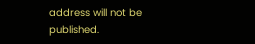address will not be published.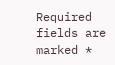Required fields are marked *